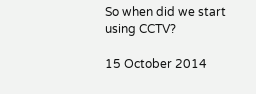So when did we start using CCTV?

15 October 2014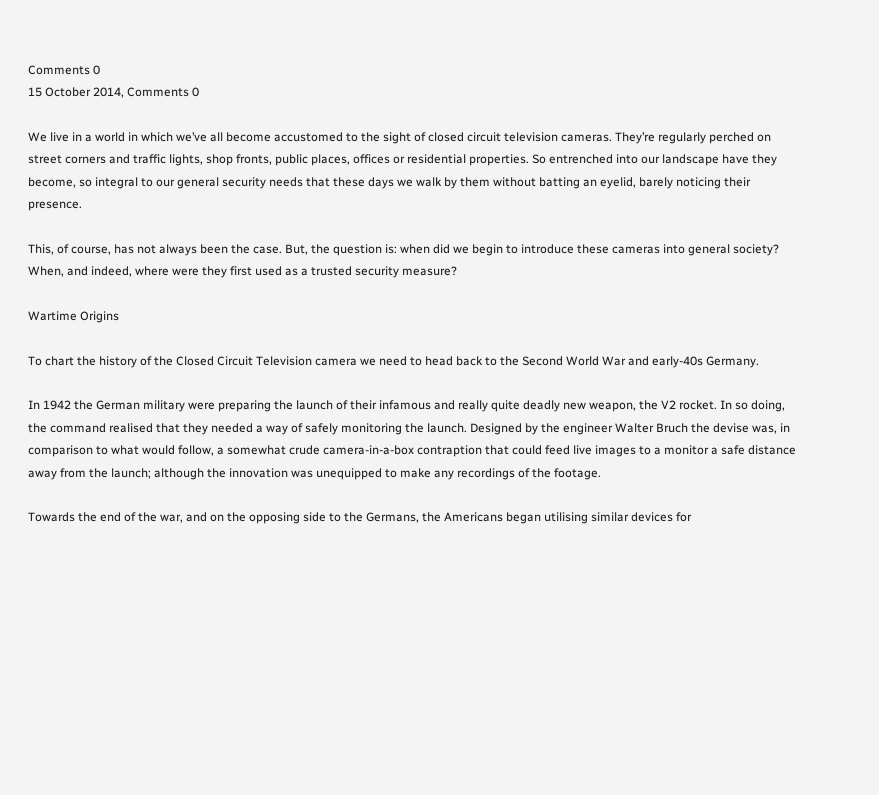Comments 0
15 October 2014, Comments 0

We live in a world in which we’ve all become accustomed to the sight of closed circuit television cameras. They’re regularly perched on street corners and traffic lights, shop fronts, public places, offices or residential properties. So entrenched into our landscape have they become, so integral to our general security needs that these days we walk by them without batting an eyelid, barely noticing their presence.

This, of course, has not always been the case. But, the question is: when did we begin to introduce these cameras into general society? When, and indeed, where were they first used as a trusted security measure?

Wartime Origins

To chart the history of the Closed Circuit Television camera we need to head back to the Second World War and early-40s Germany.

In 1942 the German military were preparing the launch of their infamous and really quite deadly new weapon, the V2 rocket. In so doing, the command realised that they needed a way of safely monitoring the launch. Designed by the engineer Walter Bruch the devise was, in comparison to what would follow, a somewhat crude camera-in-a-box contraption that could feed live images to a monitor a safe distance away from the launch; although the innovation was unequipped to make any recordings of the footage.

Towards the end of the war, and on the opposing side to the Germans, the Americans began utilising similar devices for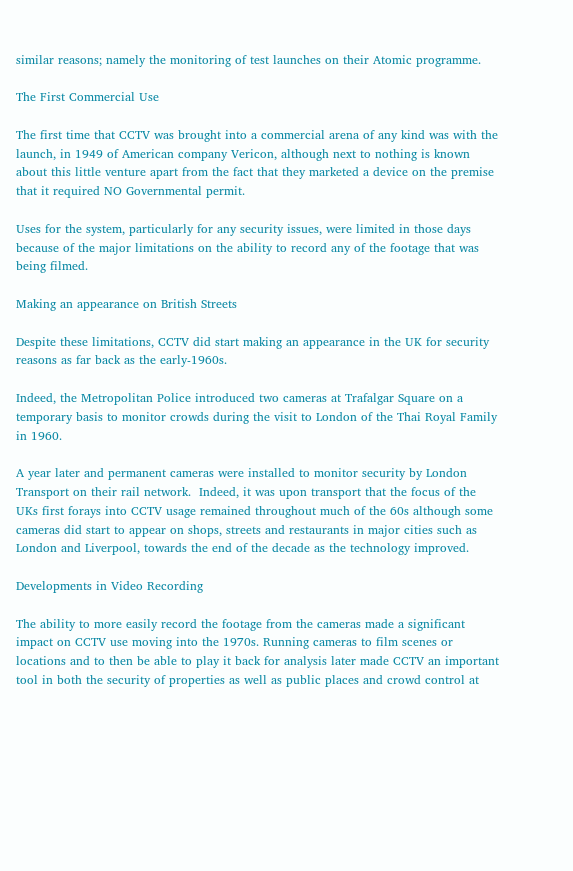similar reasons; namely the monitoring of test launches on their Atomic programme.

The First Commercial Use

The first time that CCTV was brought into a commercial arena of any kind was with the launch, in 1949 of American company Vericon, although next to nothing is known about this little venture apart from the fact that they marketed a device on the premise that it required NO Governmental permit.

Uses for the system, particularly for any security issues, were limited in those days because of the major limitations on the ability to record any of the footage that was being filmed.

Making an appearance on British Streets

Despite these limitations, CCTV did start making an appearance in the UK for security reasons as far back as the early-1960s.

Indeed, the Metropolitan Police introduced two cameras at Trafalgar Square on a temporary basis to monitor crowds during the visit to London of the Thai Royal Family in 1960.

A year later and permanent cameras were installed to monitor security by London Transport on their rail network.  Indeed, it was upon transport that the focus of the UKs first forays into CCTV usage remained throughout much of the 60s although some cameras did start to appear on shops, streets and restaurants in major cities such as London and Liverpool, towards the end of the decade as the technology improved.

Developments in Video Recording

The ability to more easily record the footage from the cameras made a significant impact on CCTV use moving into the 1970s. Running cameras to film scenes or locations and to then be able to play it back for analysis later made CCTV an important tool in both the security of properties as well as public places and crowd control at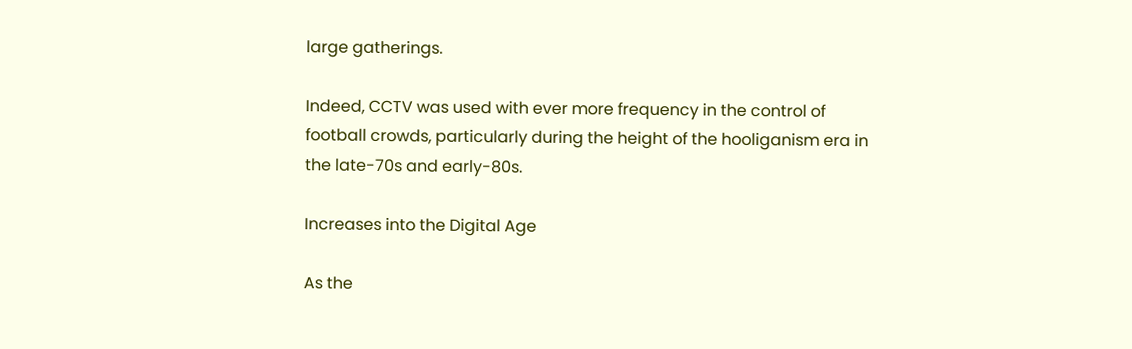large gatherings.

Indeed, CCTV was used with ever more frequency in the control of football crowds, particularly during the height of the hooliganism era in the late-70s and early-80s.

Increases into the Digital Age

As the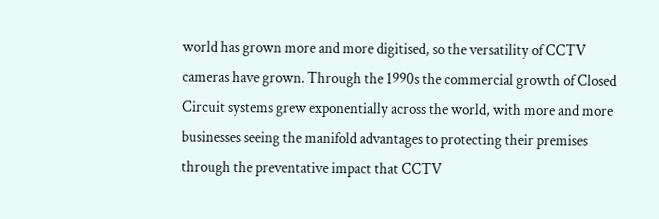world has grown more and more digitised, so the versatility of CCTV cameras have grown. Through the 1990s the commercial growth of Closed Circuit systems grew exponentially across the world, with more and more businesses seeing the manifold advantages to protecting their premises through the preventative impact that CCTV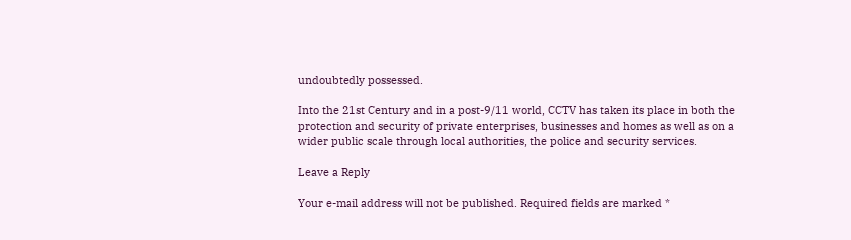undoubtedly possessed.

Into the 21st Century and in a post-9/11 world, CCTV has taken its place in both the protection and security of private enterprises, businesses and homes as well as on a wider public scale through local authorities, the police and security services.

Leave a Reply

Your e-mail address will not be published. Required fields are marked *